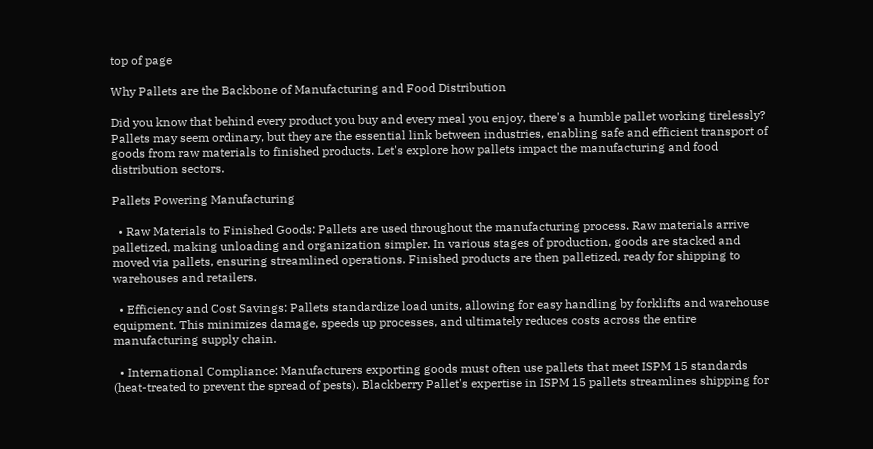top of page

Why Pallets are the Backbone of Manufacturing and Food Distribution

Did you know that behind every product you buy and every meal you enjoy, there's a humble pallet working tirelessly? Pallets may seem ordinary, but they are the essential link between industries, enabling safe and efficient transport of goods from raw materials to finished products. Let's explore how pallets impact the manufacturing and food distribution sectors.

Pallets Powering Manufacturing

  • Raw Materials to Finished Goods: Pallets are used throughout the manufacturing process. Raw materials arrive palletized, making unloading and organization simpler. In various stages of production, goods are stacked and moved via pallets, ensuring streamlined operations. Finished products are then palletized, ready for shipping to warehouses and retailers.

  • Efficiency and Cost Savings: Pallets standardize load units, allowing for easy handling by forklifts and warehouse equipment. This minimizes damage, speeds up processes, and ultimately reduces costs across the entire manufacturing supply chain.

  • International Compliance: Manufacturers exporting goods must often use pallets that meet ISPM 15 standards (heat-treated to prevent the spread of pests). Blackberry Pallet's expertise in ISPM 15 pallets streamlines shipping for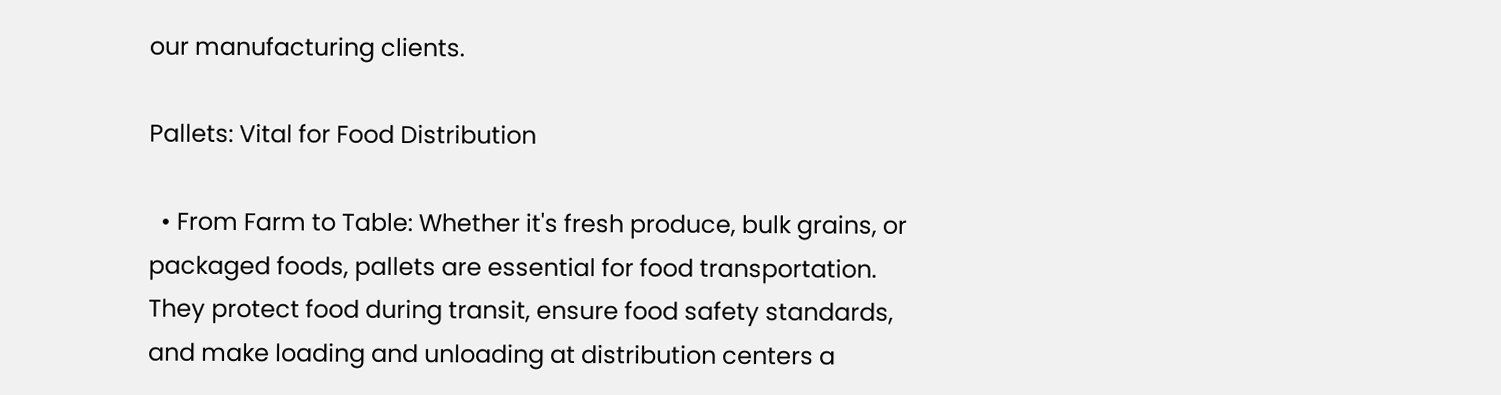our manufacturing clients.

Pallets: Vital for Food Distribution

  • From Farm to Table: Whether it's fresh produce, bulk grains, or packaged foods, pallets are essential for food transportation. They protect food during transit, ensure food safety standards, and make loading and unloading at distribution centers a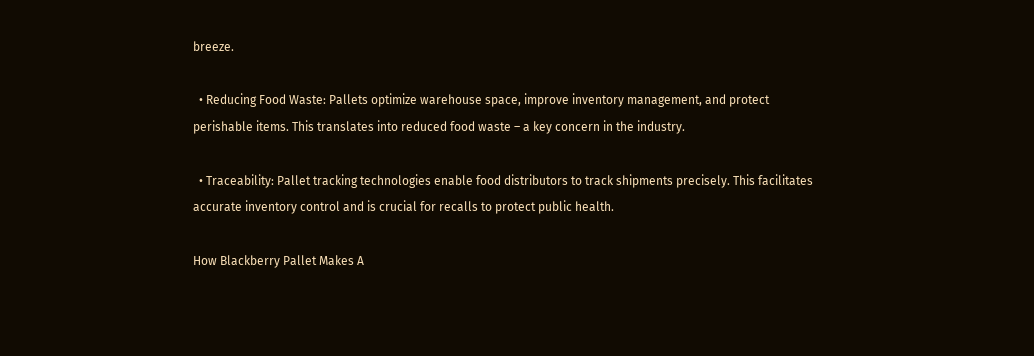breeze.

  • Reducing Food Waste: Pallets optimize warehouse space, improve inventory management, and protect perishable items. This translates into reduced food waste – a key concern in the industry.

  • Traceability: Pallet tracking technologies enable food distributors to track shipments precisely. This facilitates accurate inventory control and is crucial for recalls to protect public health.

How Blackberry Pallet Makes A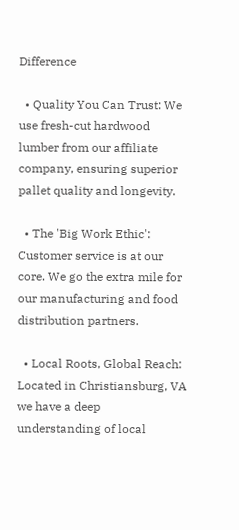Difference

  • Quality You Can Trust: We use fresh-cut hardwood lumber from our affiliate company, ensuring superior pallet quality and longevity.

  • The 'Big Work Ethic': Customer service is at our core. We go the extra mile for our manufacturing and food distribution partners.

  • Local Roots, Global Reach: Located in Christiansburg, VA we have a deep understanding of local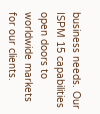business needs. Our ISPM 15 capabilities open doors to worldwide markets for our clients.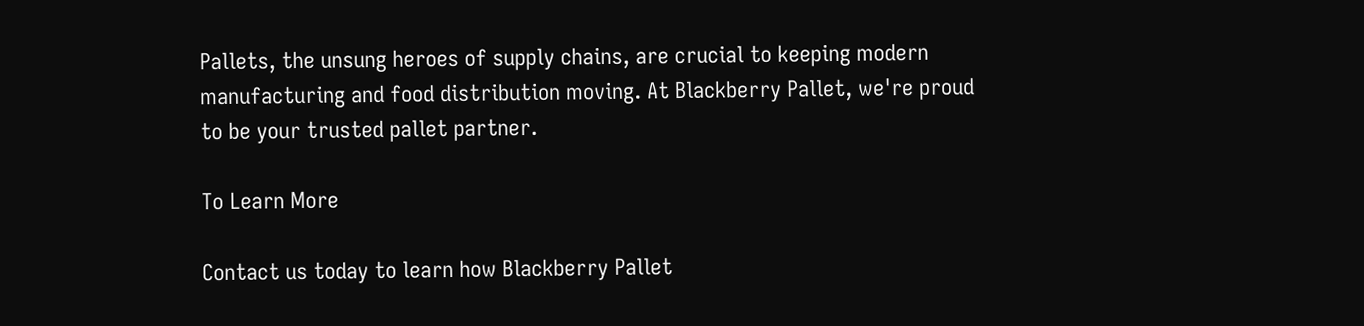Pallets, the unsung heroes of supply chains, are crucial to keeping modern manufacturing and food distribution moving. At Blackberry Pallet, we're proud to be your trusted pallet partner.

To Learn More

Contact us today to learn how Blackberry Pallet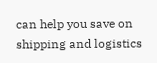can help you save on shipping and logistics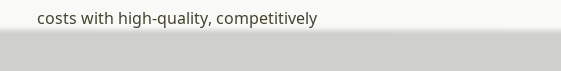costs with high-quality, competitively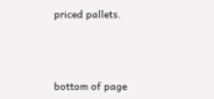priced pallets.



bottom of page